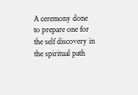A ceremony done to prepare one for the self discovery in the spiritual path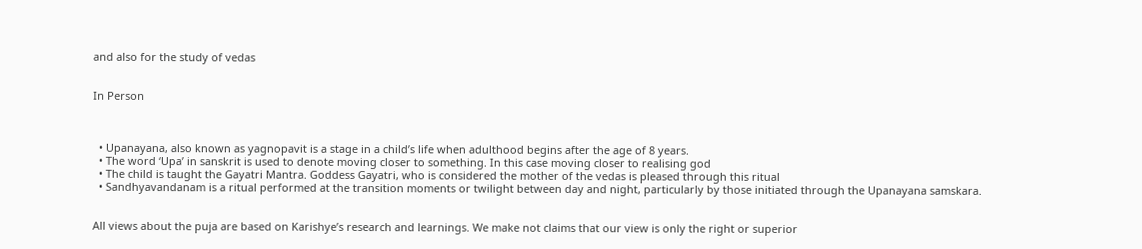and also for the study of vedas


In Person



  • Upanayana, also known as yagnopavit is a stage in a child’s life when adulthood begins after the age of 8 years.
  • The word ‘Upa’ in sanskrit is used to denote moving closer to something. In this case moving closer to realising god
  • The child is taught the Gayatri Mantra. Goddess Gayatri, who is considered the mother of the vedas is pleased through this ritual
  • Sandhyavandanam is a ritual performed at the transition moments or twilight between day and night, particularly by those initiated through the Upanayana samskara.


All views about the puja are based on Karishye’s research and learnings. We make not claims that our view is only the right or superior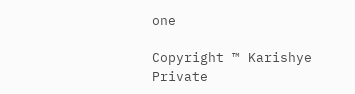one

Copyright ™ Karishye Private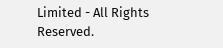Limited - All Rights Reserved.